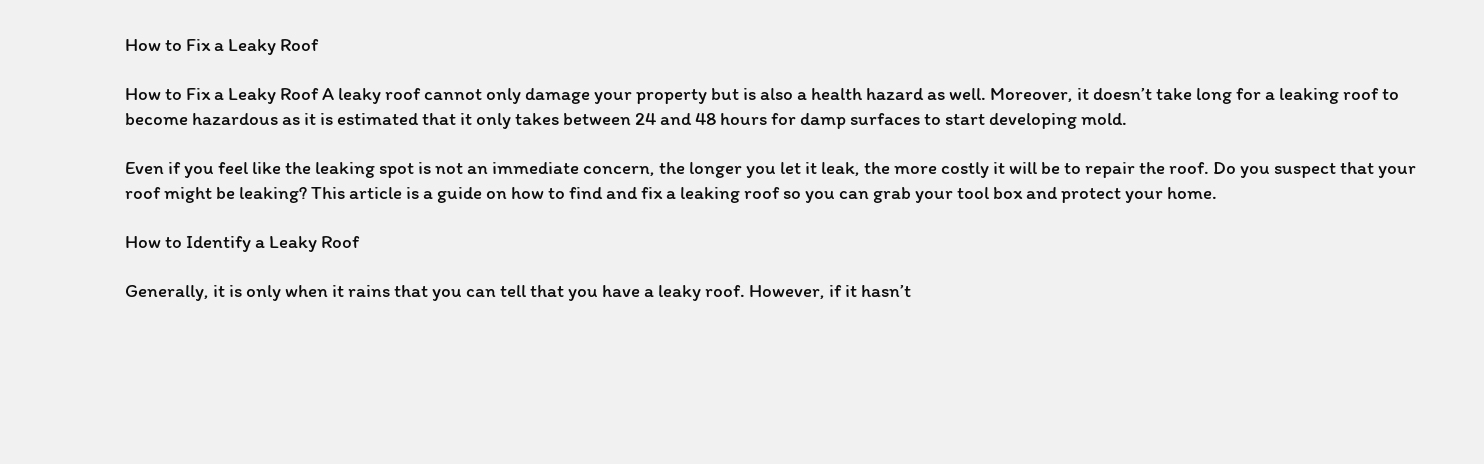How to Fix a Leaky Roof

How to Fix a Leaky Roof A leaky roof cannot only damage your property but is also a health hazard as well. Moreover, it doesn’t take long for a leaking roof to become hazardous as it is estimated that it only takes between 24 and 48 hours for damp surfaces to start developing mold.

Even if you feel like the leaking spot is not an immediate concern, the longer you let it leak, the more costly it will be to repair the roof. Do you suspect that your roof might be leaking? This article is a guide on how to find and fix a leaking roof so you can grab your tool box and protect your home.

How to Identify a Leaky Roof

Generally, it is only when it rains that you can tell that you have a leaky roof. However, if it hasn’t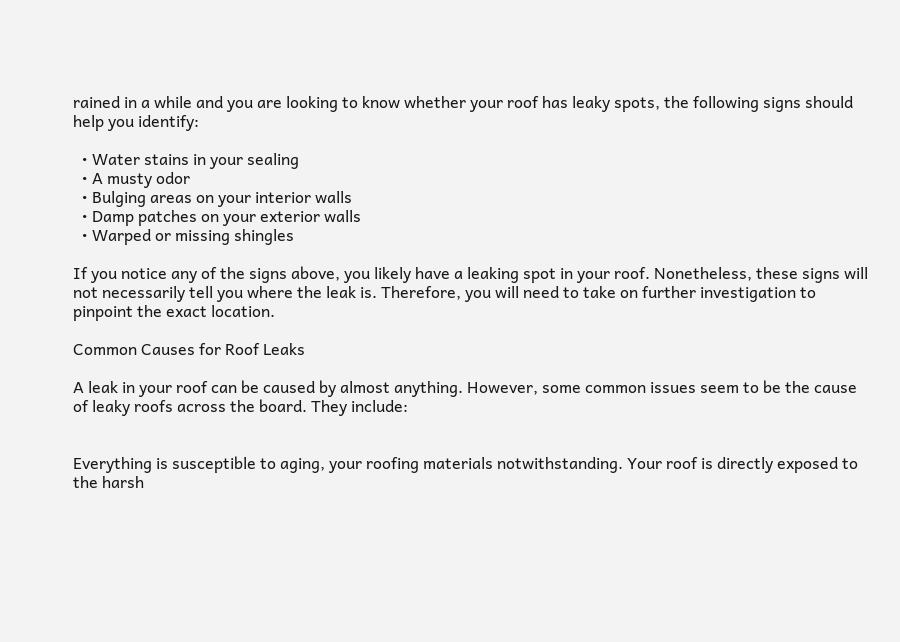rained in a while and you are looking to know whether your roof has leaky spots, the following signs should help you identify:

  • Water stains in your sealing
  • A musty odor
  • Bulging areas on your interior walls
  • Damp patches on your exterior walls
  • Warped or missing shingles

If you notice any of the signs above, you likely have a leaking spot in your roof. Nonetheless, these signs will not necessarily tell you where the leak is. Therefore, you will need to take on further investigation to pinpoint the exact location.

Common Causes for Roof Leaks

A leak in your roof can be caused by almost anything. However, some common issues seem to be the cause of leaky roofs across the board. They include:


Everything is susceptible to aging, your roofing materials notwithstanding. Your roof is directly exposed to the harsh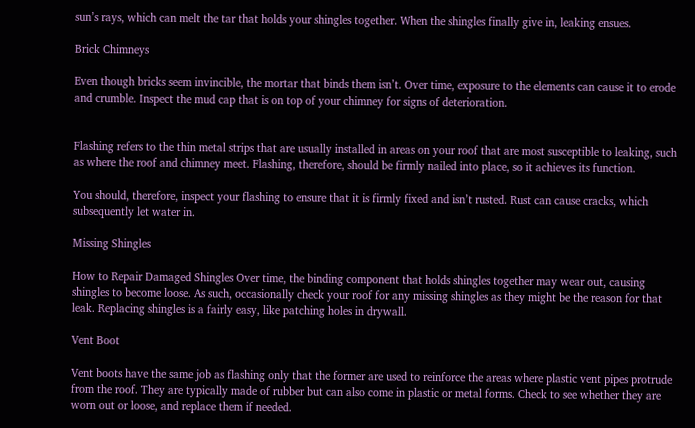sun’s rays, which can melt the tar that holds your shingles together. When the shingles finally give in, leaking ensues.

Brick Chimneys

Even though bricks seem invincible, the mortar that binds them isn’t. Over time, exposure to the elements can cause it to erode and crumble. Inspect the mud cap that is on top of your chimney for signs of deterioration.


Flashing refers to the thin metal strips that are usually installed in areas on your roof that are most susceptible to leaking, such as where the roof and chimney meet. Flashing, therefore, should be firmly nailed into place, so it achieves its function.

You should, therefore, inspect your flashing to ensure that it is firmly fixed and isn’t rusted. Rust can cause cracks, which subsequently let water in.

Missing Shingles

How to Repair Damaged Shingles Over time, the binding component that holds shingles together may wear out, causing shingles to become loose. As such, occasionally check your roof for any missing shingles as they might be the reason for that leak. Replacing shingles is a fairly easy, like patching holes in drywall.

Vent Boot

Vent boots have the same job as flashing only that the former are used to reinforce the areas where plastic vent pipes protrude from the roof. They are typically made of rubber but can also come in plastic or metal forms. Check to see whether they are worn out or loose, and replace them if needed.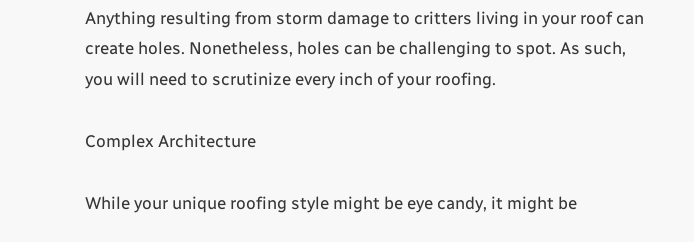Anything resulting from storm damage to critters living in your roof can create holes. Nonetheless, holes can be challenging to spot. As such, you will need to scrutinize every inch of your roofing.

Complex Architecture

While your unique roofing style might be eye candy, it might be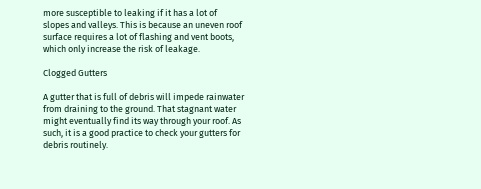more susceptible to leaking if it has a lot of slopes and valleys. This is because an uneven roof surface requires a lot of flashing and vent boots, which only increase the risk of leakage.

Clogged Gutters

A gutter that is full of debris will impede rainwater from draining to the ground. That stagnant water might eventually find its way through your roof. As such, it is a good practice to check your gutters for debris routinely.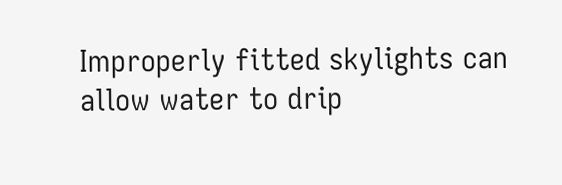Improperly fitted skylights can allow water to drip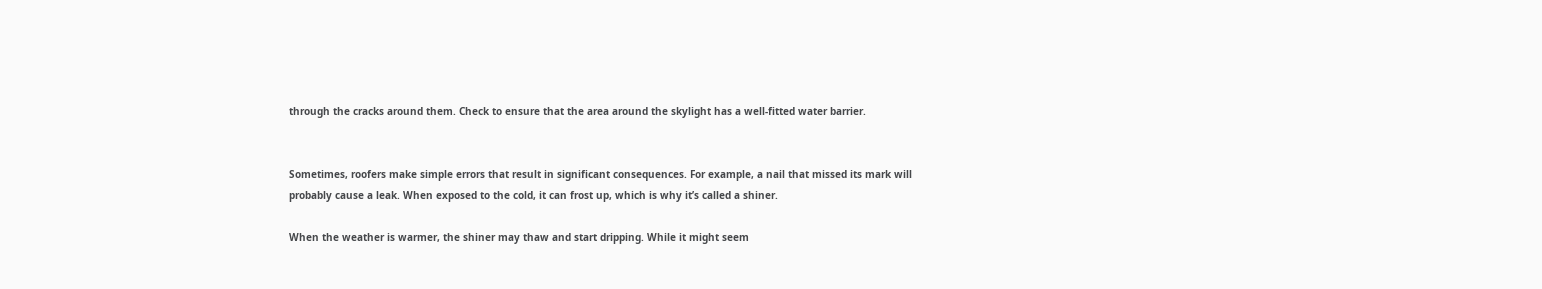through the cracks around them. Check to ensure that the area around the skylight has a well-fitted water barrier.


Sometimes, roofers make simple errors that result in significant consequences. For example, a nail that missed its mark will probably cause a leak. When exposed to the cold, it can frost up, which is why it’s called a shiner.

When the weather is warmer, the shiner may thaw and start dripping. While it might seem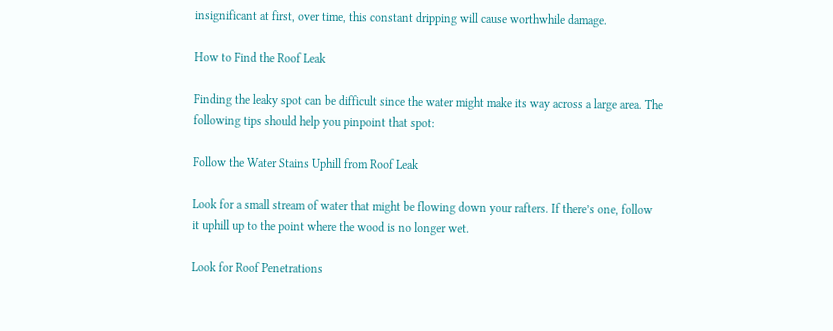insignificant at first, over time, this constant dripping will cause worthwhile damage.

How to Find the Roof Leak

Finding the leaky spot can be difficult since the water might make its way across a large area. The following tips should help you pinpoint that spot:

Follow the Water Stains Uphill from Roof Leak

Look for a small stream of water that might be flowing down your rafters. If there’s one, follow it uphill up to the point where the wood is no longer wet.

Look for Roof Penetrations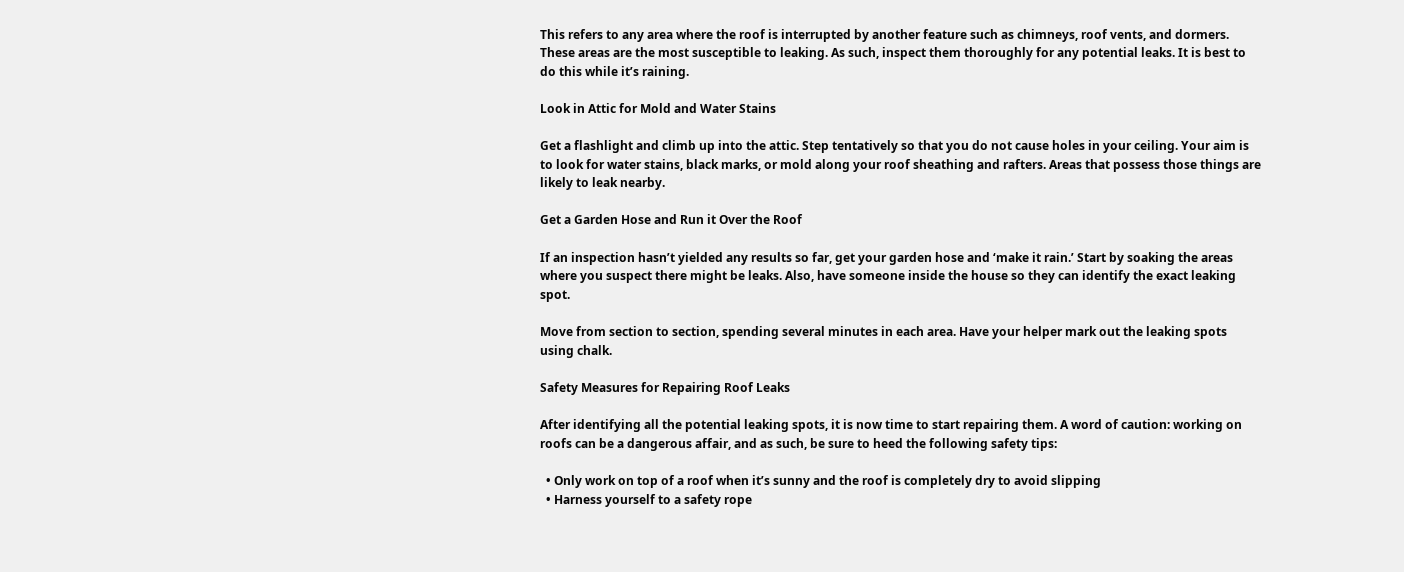This refers to any area where the roof is interrupted by another feature such as chimneys, roof vents, and dormers. These areas are the most susceptible to leaking. As such, inspect them thoroughly for any potential leaks. It is best to do this while it’s raining.

Look in Attic for Mold and Water Stains

Get a flashlight and climb up into the attic. Step tentatively so that you do not cause holes in your ceiling. Your aim is to look for water stains, black marks, or mold along your roof sheathing and rafters. Areas that possess those things are likely to leak nearby.

Get a Garden Hose and Run it Over the Roof

If an inspection hasn’t yielded any results so far, get your garden hose and ‘make it rain.’ Start by soaking the areas where you suspect there might be leaks. Also, have someone inside the house so they can identify the exact leaking spot.

Move from section to section, spending several minutes in each area. Have your helper mark out the leaking spots using chalk.

Safety Measures for Repairing Roof Leaks

After identifying all the potential leaking spots, it is now time to start repairing them. A word of caution: working on roofs can be a dangerous affair, and as such, be sure to heed the following safety tips:

  • Only work on top of a roof when it’s sunny and the roof is completely dry to avoid slipping
  • Harness yourself to a safety rope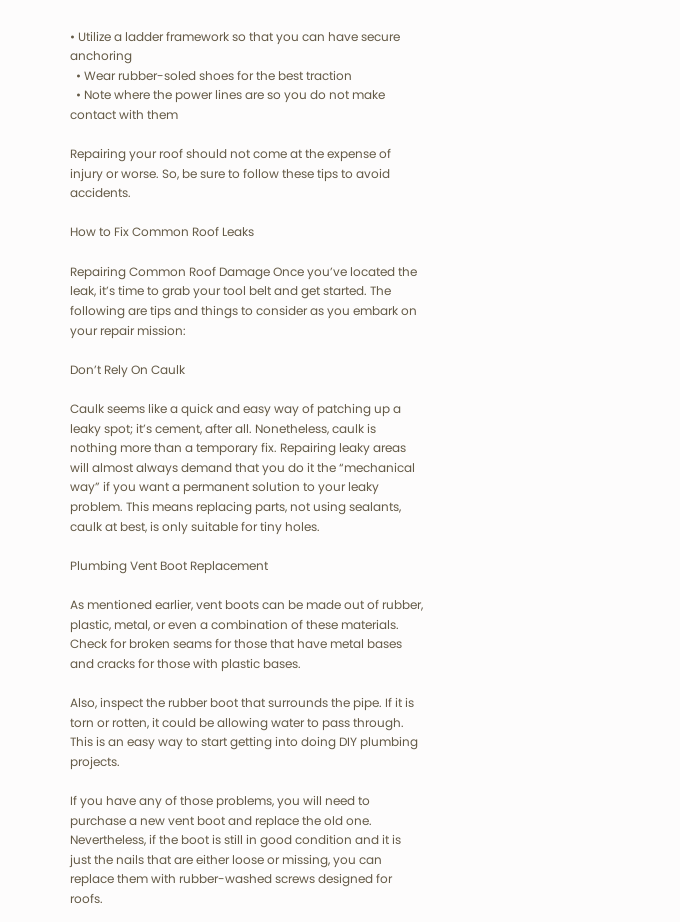• Utilize a ladder framework so that you can have secure anchoring
  • Wear rubber-soled shoes for the best traction
  • Note where the power lines are so you do not make contact with them

Repairing your roof should not come at the expense of injury or worse. So, be sure to follow these tips to avoid accidents.

How to Fix Common Roof Leaks

Repairing Common Roof Damage Once you’ve located the leak, it’s time to grab your tool belt and get started. The following are tips and things to consider as you embark on your repair mission:

Don’t Rely On Caulk

Caulk seems like a quick and easy way of patching up a leaky spot; it’s cement, after all. Nonetheless, caulk is nothing more than a temporary fix. Repairing leaky areas will almost always demand that you do it the “mechanical way” if you want a permanent solution to your leaky problem. This means replacing parts, not using sealants, caulk at best, is only suitable for tiny holes.

Plumbing Vent Boot Replacement

As mentioned earlier, vent boots can be made out of rubber, plastic, metal, or even a combination of these materials. Check for broken seams for those that have metal bases and cracks for those with plastic bases.

Also, inspect the rubber boot that surrounds the pipe. If it is torn or rotten, it could be allowing water to pass through. This is an easy way to start getting into doing DIY plumbing projects.

If you have any of those problems, you will need to purchase a new vent boot and replace the old one. Nevertheless, if the boot is still in good condition and it is just the nails that are either loose or missing, you can replace them with rubber-washed screws designed for roofs.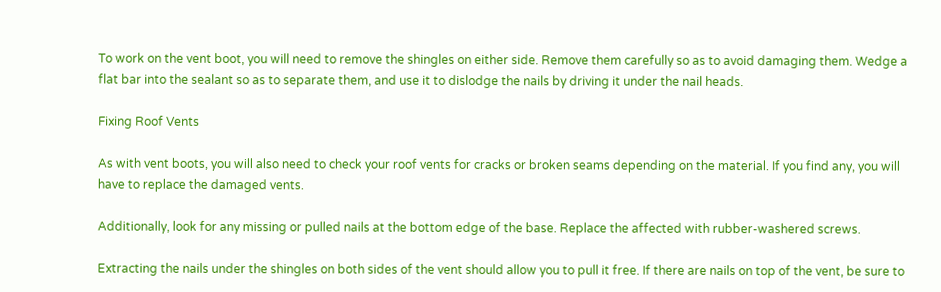To work on the vent boot, you will need to remove the shingles on either side. Remove them carefully so as to avoid damaging them. Wedge a flat bar into the sealant so as to separate them, and use it to dislodge the nails by driving it under the nail heads.

Fixing Roof Vents

As with vent boots, you will also need to check your roof vents for cracks or broken seams depending on the material. If you find any, you will have to replace the damaged vents.

Additionally, look for any missing or pulled nails at the bottom edge of the base. Replace the affected with rubber-washered screws.

Extracting the nails under the shingles on both sides of the vent should allow you to pull it free. If there are nails on top of the vent, be sure to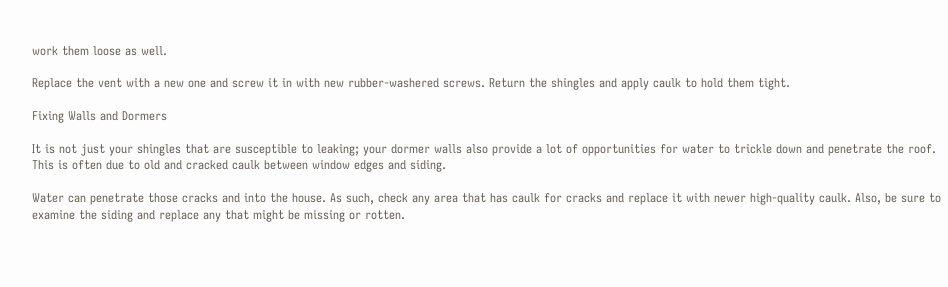work them loose as well.

Replace the vent with a new one and screw it in with new rubber-washered screws. Return the shingles and apply caulk to hold them tight.

Fixing Walls and Dormers

It is not just your shingles that are susceptible to leaking; your dormer walls also provide a lot of opportunities for water to trickle down and penetrate the roof. This is often due to old and cracked caulk between window edges and siding.

Water can penetrate those cracks and into the house. As such, check any area that has caulk for cracks and replace it with newer high-quality caulk. Also, be sure to examine the siding and replace any that might be missing or rotten.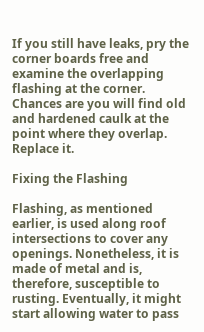If you still have leaks, pry the corner boards free and examine the overlapping flashing at the corner. Chances are you will find old and hardened caulk at the point where they overlap. Replace it.

Fixing the Flashing

Flashing, as mentioned earlier, is used along roof intersections to cover any openings. Nonetheless, it is made of metal and is, therefore, susceptible to rusting. Eventually, it might start allowing water to pass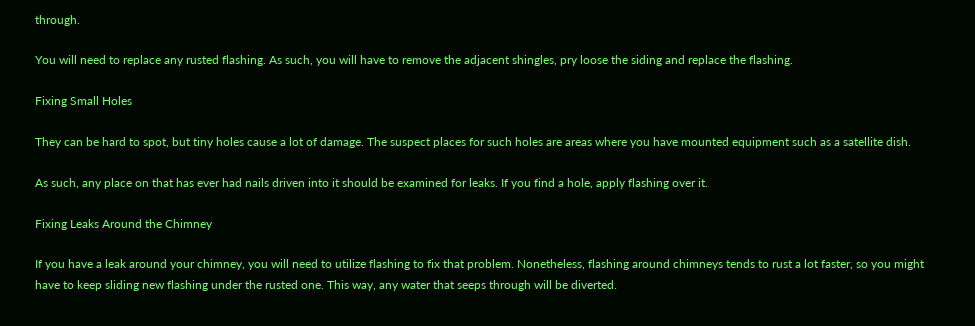through.

You will need to replace any rusted flashing. As such, you will have to remove the adjacent shingles, pry loose the siding and replace the flashing.

Fixing Small Holes

They can be hard to spot, but tiny holes cause a lot of damage. The suspect places for such holes are areas where you have mounted equipment such as a satellite dish.

As such, any place on that has ever had nails driven into it should be examined for leaks. If you find a hole, apply flashing over it.

Fixing Leaks Around the Chimney

If you have a leak around your chimney, you will need to utilize flashing to fix that problem. Nonetheless, flashing around chimneys tends to rust a lot faster, so you might have to keep sliding new flashing under the rusted one. This way, any water that seeps through will be diverted.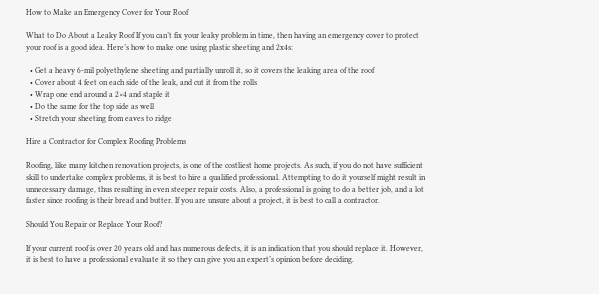How to Make an Emergency Cover for Your Roof

What to Do About a Leaky Roof If you can’t fix your leaky problem in time, then having an emergency cover to protect your roof is a good idea. Here’s how to make one using plastic sheeting and 2x4s:

  • Get a heavy 6-mil polyethylene sheeting and partially unroll it, so it covers the leaking area of the roof
  • Cover about 4 feet on each side of the leak, and cut it from the rolls
  • Wrap one end around a 2×4 and staple it
  • Do the same for the top side as well
  • Stretch your sheeting from eaves to ridge

Hire a Contractor for Complex Roofing Problems

Roofing, like many kitchen renovation projects, is one of the costliest home projects. As such, if you do not have sufficient skill to undertake complex problems, it is best to hire a qualified professional. Attempting to do it yourself might result in unnecessary damage, thus resulting in even steeper repair costs. Also, a professional is going to do a better job, and a lot faster since roofing is their bread and butter. If you are unsure about a project, it is best to call a contractor.

Should You Repair or Replace Your Roof?

If your current roof is over 20 years old and has numerous defects, it is an indication that you should replace it. However, it is best to have a professional evaluate it so they can give you an expert’s opinion before deciding.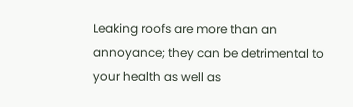Leaking roofs are more than an annoyance; they can be detrimental to your health as well as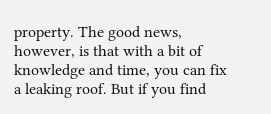property. The good news, however, is that with a bit of knowledge and time, you can fix a leaking roof. But if you find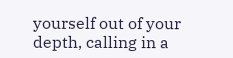yourself out of your depth, calling in a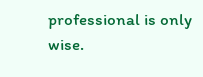professional is only wise.